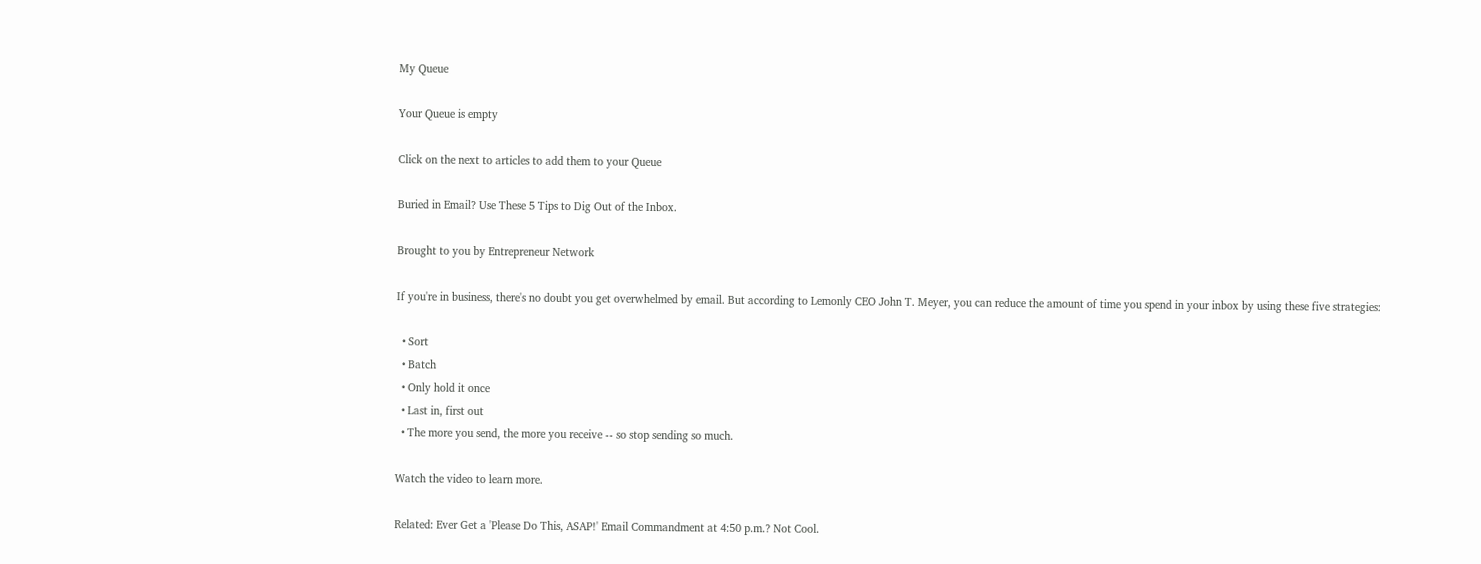My Queue

Your Queue is empty

Click on the next to articles to add them to your Queue

Buried in Email? Use These 5 Tips to Dig Out of the Inbox.

Brought to you by Entrepreneur Network

If you're in business, there's no doubt you get overwhelmed by email. But according to Lemonly CEO John T. Meyer, you can reduce the amount of time you spend in your inbox by using these five strategies:

  • Sort
  • Batch
  • Only hold it once
  • Last in, first out
  • The more you send, the more you receive -- so stop sending so much.

Watch the video to learn more.

Related: Ever Get a 'Please Do This, ASAP!' Email Commandment at 4:50 p.m.? Not Cool.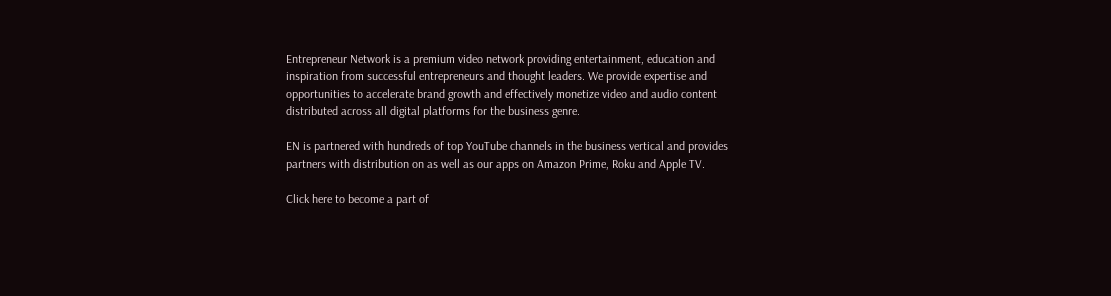Entrepreneur Network is a premium video network providing entertainment, education and inspiration from successful entrepreneurs and thought leaders. We provide expertise and opportunities to accelerate brand growth and effectively monetize video and audio content distributed across all digital platforms for the business genre.

EN is partnered with hundreds of top YouTube channels in the business vertical and provides partners with distribution on as well as our apps on Amazon Prime, Roku and Apple TV.

Click here to become a part of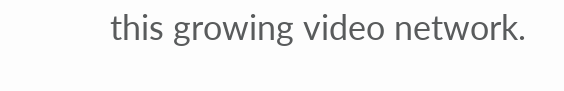this growing video network.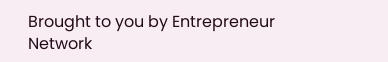Brought to you by Entrepreneur Network